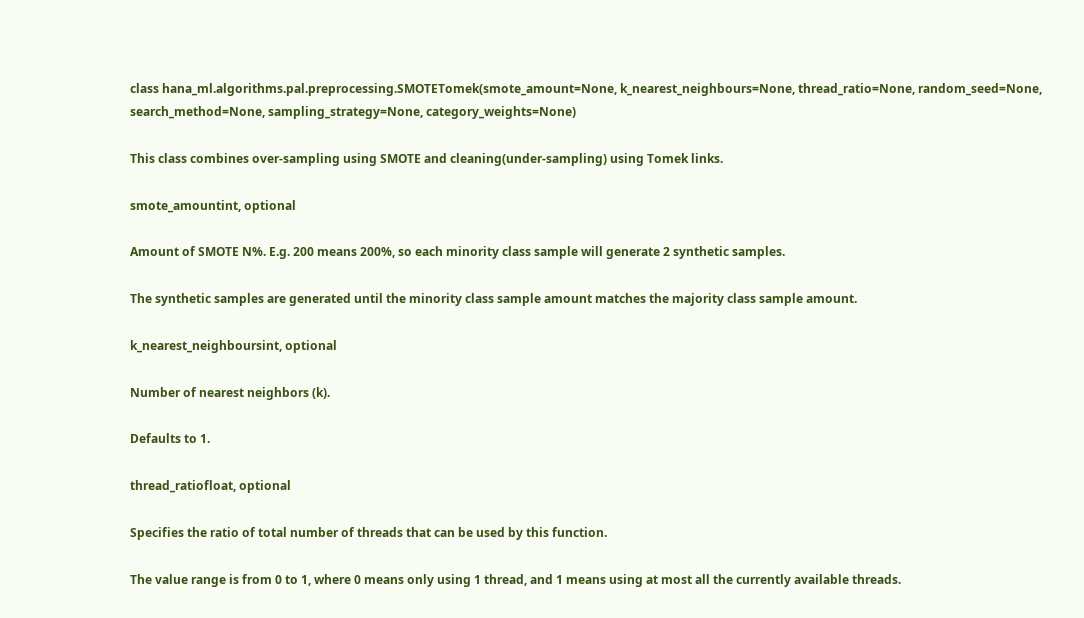class hana_ml.algorithms.pal.preprocessing.SMOTETomek(smote_amount=None, k_nearest_neighbours=None, thread_ratio=None, random_seed=None, search_method=None, sampling_strategy=None, category_weights=None)

This class combines over-sampling using SMOTE and cleaning(under-sampling) using Tomek links.

smote_amountint, optional

Amount of SMOTE N%. E.g. 200 means 200%, so each minority class sample will generate 2 synthetic samples.

The synthetic samples are generated until the minority class sample amount matches the majority class sample amount.

k_nearest_neighboursint, optional

Number of nearest neighbors (k).

Defaults to 1.

thread_ratiofloat, optional

Specifies the ratio of total number of threads that can be used by this function.

The value range is from 0 to 1, where 0 means only using 1 thread, and 1 means using at most all the currently available threads.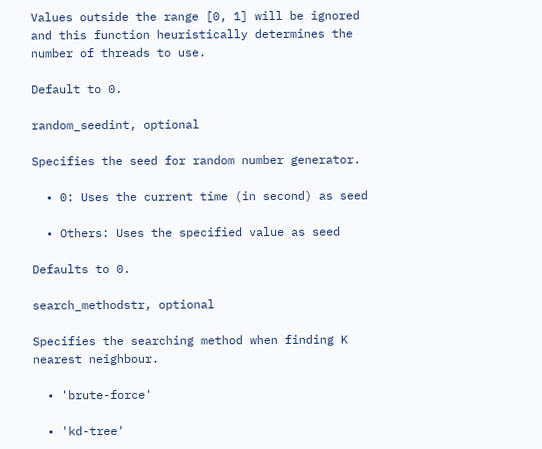Values outside the range [0, 1] will be ignored and this function heuristically determines the number of threads to use.

Default to 0.

random_seedint, optional

Specifies the seed for random number generator.

  • 0: Uses the current time (in second) as seed

  • Others: Uses the specified value as seed

Defaults to 0.

search_methodstr, optional

Specifies the searching method when finding K nearest neighbour.

  • 'brute-force'

  • 'kd-tree'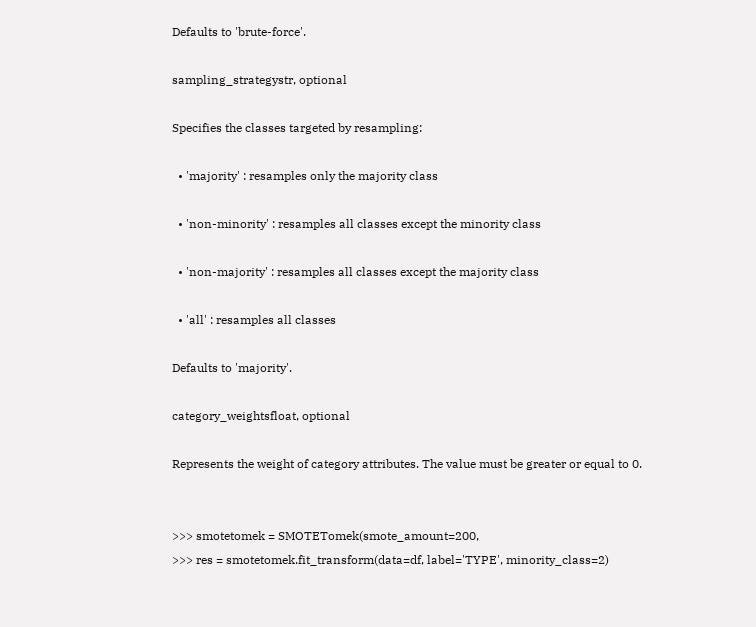Defaults to 'brute-force'.

sampling_strategystr, optional

Specifies the classes targeted by resampling:

  • 'majority' : resamples only the majority class

  • 'non-minority' : resamples all classes except the minority class

  • 'non-majority' : resamples all classes except the majority class

  • 'all' : resamples all classes

Defaults to 'majority'.

category_weightsfloat, optional

Represents the weight of category attributes. The value must be greater or equal to 0.


>>> smotetomek = SMOTETomek(smote_amount=200,
>>> res = smotetomek.fit_transform(data=df, label='TYPE', minority_class=2)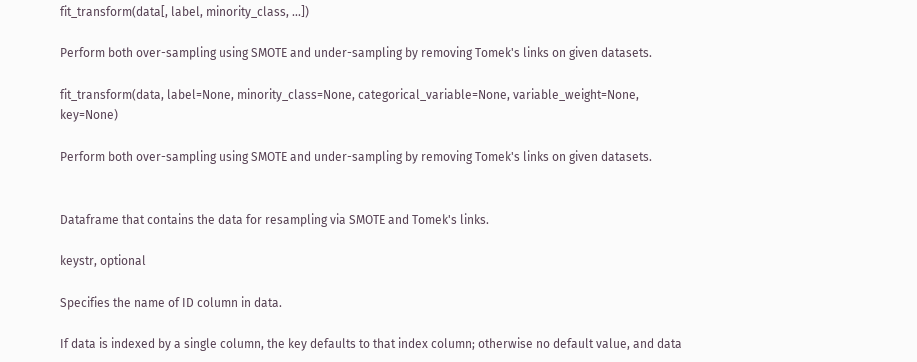fit_transform(data[, label, minority_class, ...])

Perform both over-sampling using SMOTE and under-sampling by removing Tomek's links on given datasets.

fit_transform(data, label=None, minority_class=None, categorical_variable=None, variable_weight=None, key=None)

Perform both over-sampling using SMOTE and under-sampling by removing Tomek's links on given datasets.


Dataframe that contains the data for resampling via SMOTE and Tomek's links.

keystr, optional

Specifies the name of ID column in data.

If data is indexed by a single column, the key defaults to that index column; otherwise no default value, and data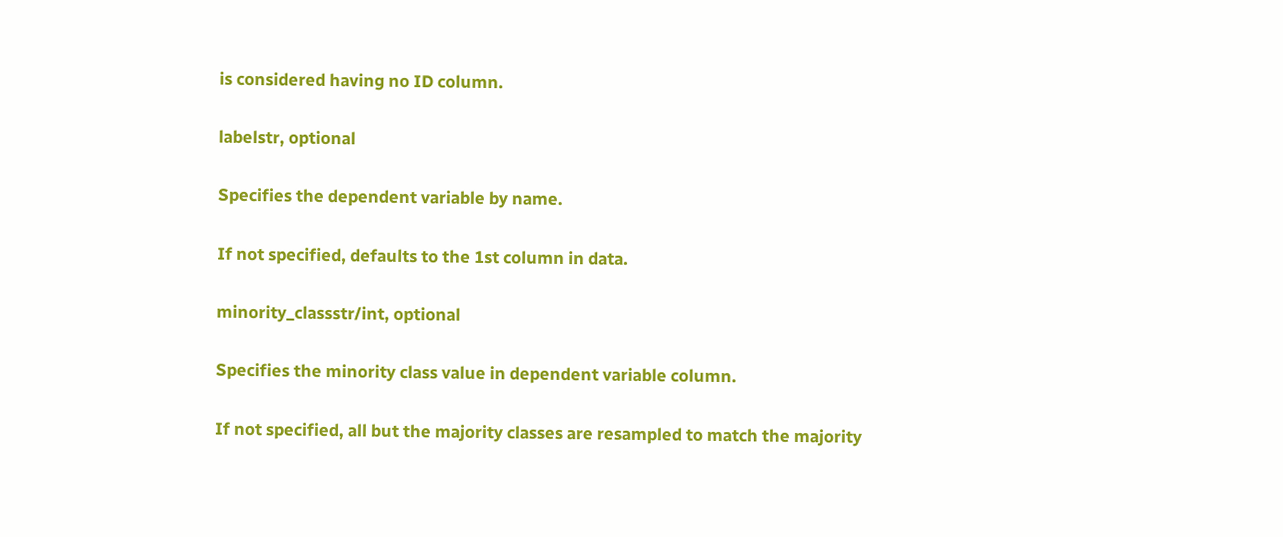is considered having no ID column.

labelstr, optional

Specifies the dependent variable by name.

If not specified, defaults to the 1st column in data.

minority_classstr/int, optional

Specifies the minority class value in dependent variable column.

If not specified, all but the majority classes are resampled to match the majority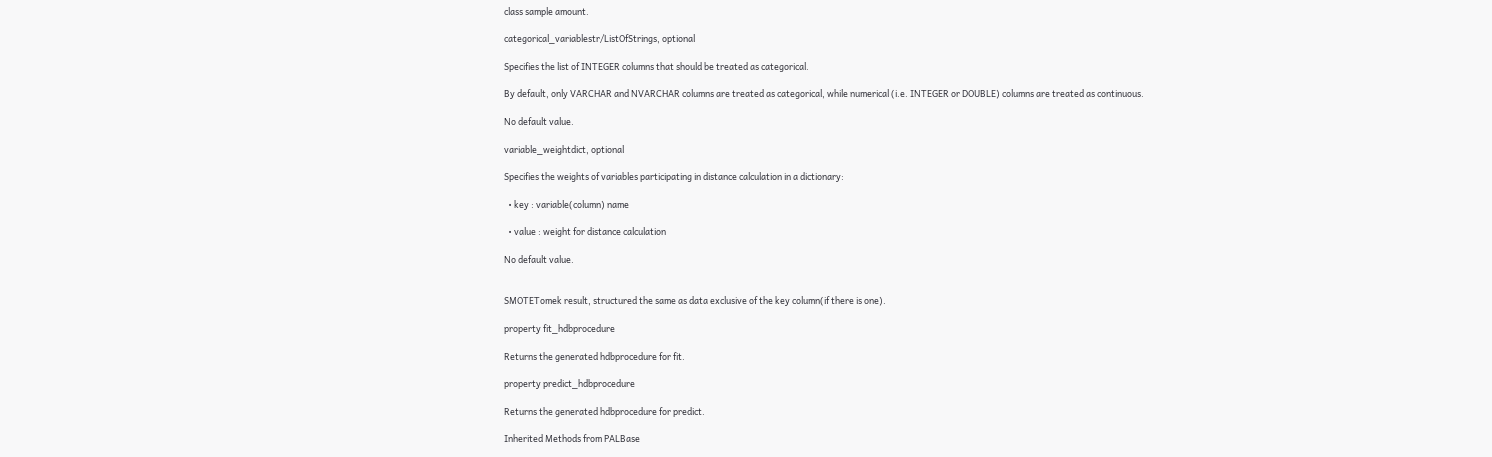class sample amount.

categorical_variablestr/ListOfStrings, optional

Specifies the list of INTEGER columns that should be treated as categorical.

By default, only VARCHAR and NVARCHAR columns are treated as categorical, while numerical (i.e. INTEGER or DOUBLE) columns are treated as continuous.

No default value.

variable_weightdict, optional

Specifies the weights of variables participating in distance calculation in a dictionary:

  • key : variable(column) name

  • value : weight for distance calculation

No default value.


SMOTETomek result, structured the same as data exclusive of the key column(if there is one).

property fit_hdbprocedure

Returns the generated hdbprocedure for fit.

property predict_hdbprocedure

Returns the generated hdbprocedure for predict.

Inherited Methods from PALBase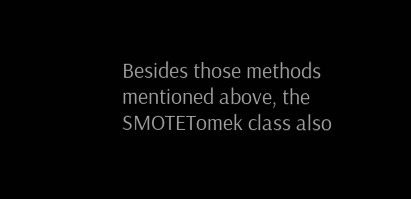Besides those methods mentioned above, the SMOTETomek class also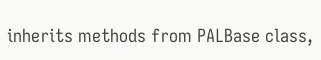inherits methods from PALBase class,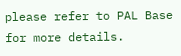please refer to PAL Base for more details.